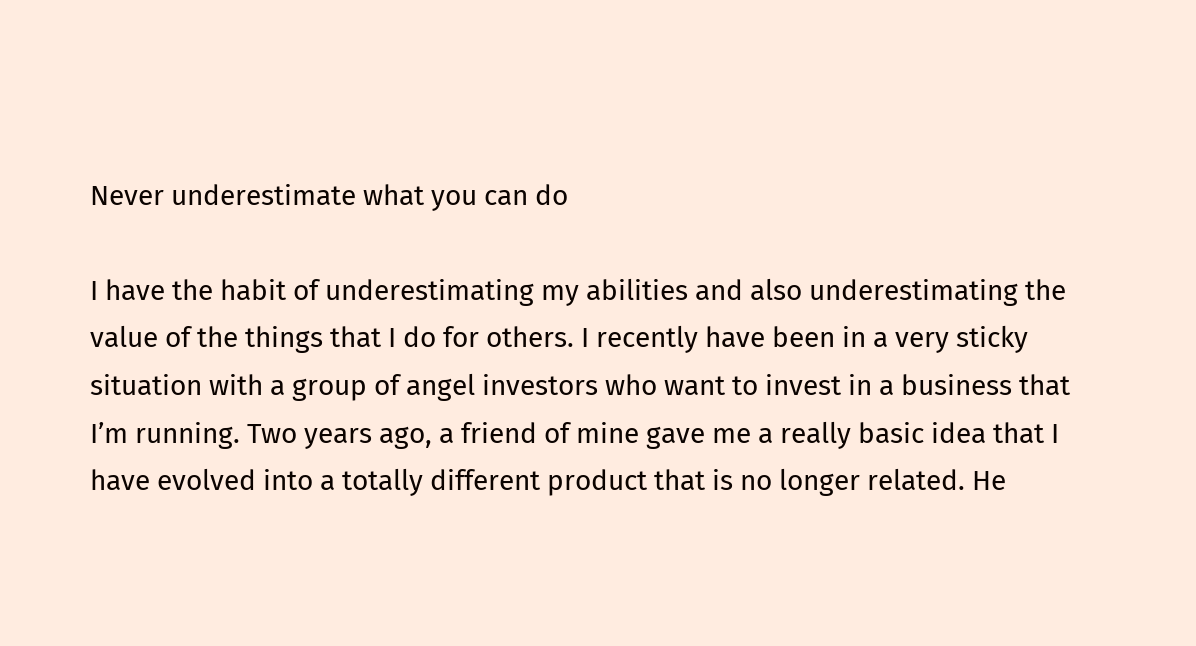Never underestimate what you can do

I have the habit of underestimating my abilities and also underestimating the value of the things that I do for others. I recently have been in a very sticky situation with a group of angel investors who want to invest in a business that I’m running. Two years ago, a friend of mine gave me a really basic idea that I have evolved into a totally different product that is no longer related. He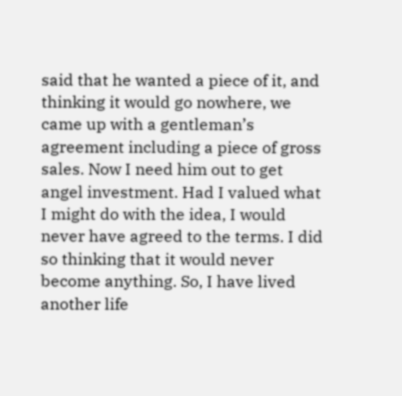said that he wanted a piece of it, and thinking it would go nowhere, we came up with a gentleman’s agreement including a piece of gross sales. Now I need him out to get angel investment. Had I valued what I might do with the idea, I would never have agreed to the terms. I did so thinking that it would never become anything. So, I have lived another life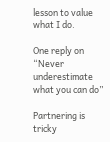lesson to value what I do.

One reply on “Never underestimate what you can do”

Partnering is tricky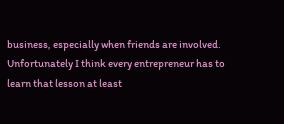business, especially when friends are involved. Unfortunately I think every entrepreneur has to learn that lesson at least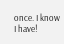once. I know I have!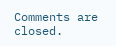Comments are closed.